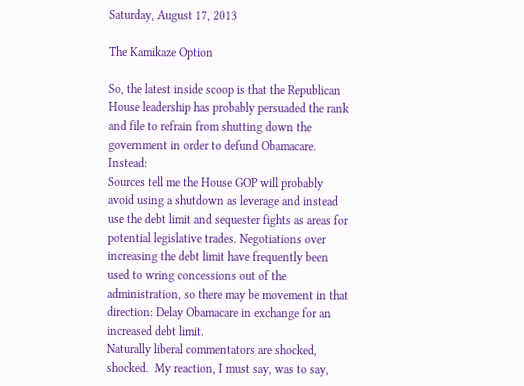Saturday, August 17, 2013

The Kamikaze Option

So, the latest inside scoop is that the Republican House leadership has probably persuaded the rank and file to refrain from shutting down the government in order to defund Obamacare.  Instead:
Sources tell me the House GOP will probably avoid using a shutdown as leverage and instead use the debt limit and sequester fights as areas for potential legislative trades. Negotiations over increasing the debt limit have frequently been used to wring concessions out of the administration, so there may be movement in that direction: Delay Obamacare in exchange for an increased debt limit.
Naturally liberal commentators are shocked, shocked.  My reaction, I must say, was to say,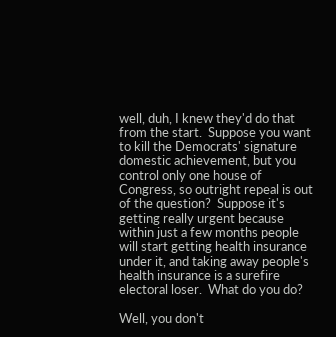well, duh, I knew they'd do that from the start.  Suppose you want to kill the Democrats' signature domestic achievement, but you control only one house of Congress, so outright repeal is out of the question?  Suppose it's getting really urgent because within just a few months people will start getting health insurance under it, and taking away people's health insurance is a surefire electoral loser.  What do you do?

Well, you don't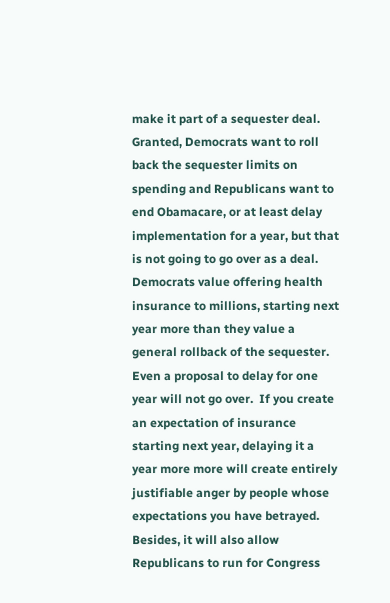make it part of a sequester deal.  Granted, Democrats want to roll back the sequester limits on spending and Republicans want to end Obamacare, or at least delay implementation for a year, but that is not going to go over as a deal.  Democrats value offering health insurance to millions, starting next year more than they value a general rollback of the sequester.  Even a proposal to delay for one year will not go over.  If you create an expectation of insurance starting next year, delaying it a year more more will create entirely justifiable anger by people whose expectations you have betrayed.  Besides, it will also allow Republicans to run for Congress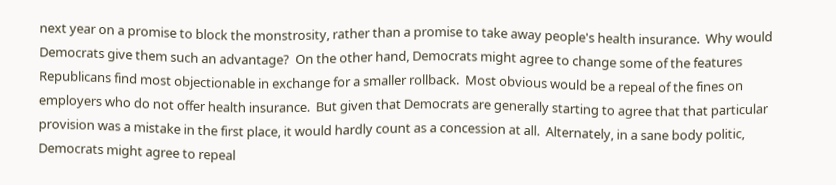next year on a promise to block the monstrosity, rather than a promise to take away people's health insurance.  Why would Democrats give them such an advantage?  On the other hand, Democrats might agree to change some of the features Republicans find most objectionable in exchange for a smaller rollback.  Most obvious would be a repeal of the fines on employers who do not offer health insurance.  But given that Democrats are generally starting to agree that that particular provision was a mistake in the first place, it would hardly count as a concession at all.  Alternately, in a sane body politic, Democrats might agree to repeal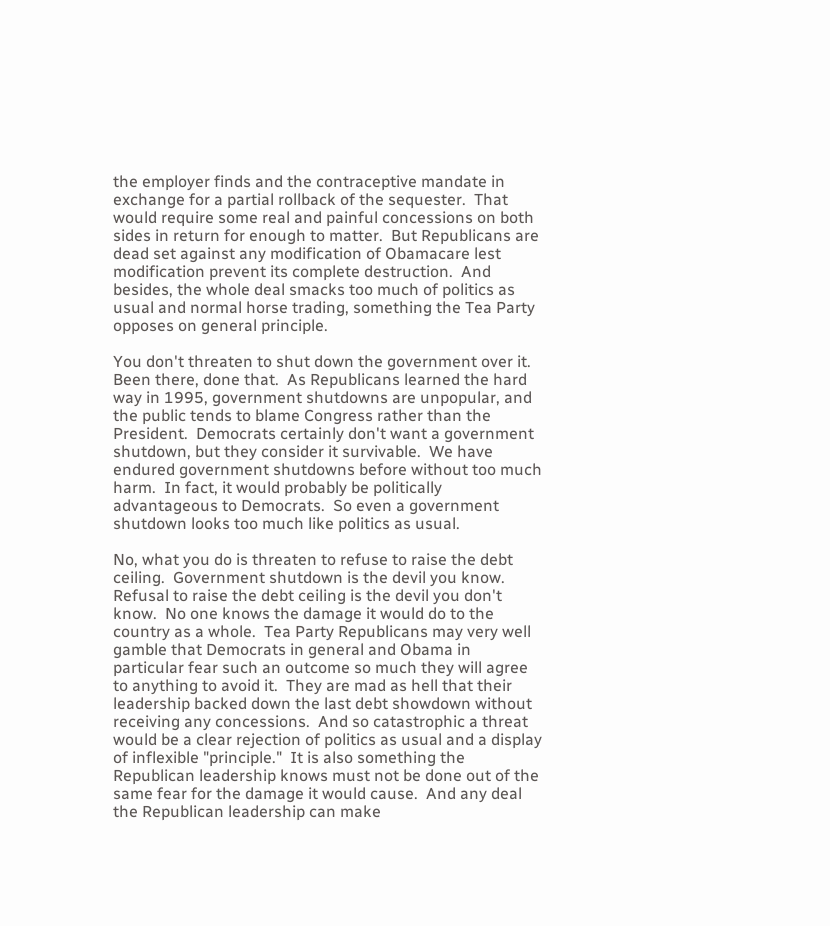the employer finds and the contraceptive mandate in exchange for a partial rollback of the sequester.  That would require some real and painful concessions on both sides in return for enough to matter.  But Republicans are dead set against any modification of Obamacare lest modification prevent its complete destruction.  And besides, the whole deal smacks too much of politics as usual and normal horse trading, something the Tea Party opposes on general principle.

You don't threaten to shut down the government over it.  Been there, done that.  As Republicans learned the hard way in 1995, government shutdowns are unpopular, and the public tends to blame Congress rather than the President.  Democrats certainly don't want a government shutdown, but they consider it survivable.  We have endured government shutdowns before without too much harm.  In fact, it would probably be politically advantageous to Democrats.  So even a government shutdown looks too much like politics as usual.

No, what you do is threaten to refuse to raise the debt ceiling.  Government shutdown is the devil you know.  Refusal to raise the debt ceiling is the devil you don't know.  No one knows the damage it would do to the country as a whole.  Tea Party Republicans may very well gamble that Democrats in general and Obama in particular fear such an outcome so much they will agree to anything to avoid it.  They are mad as hell that their leadership backed down the last debt showdown without receiving any concessions.  And so catastrophic a threat would be a clear rejection of politics as usual and a display of inflexible "principle."  It is also something the Republican leadership knows must not be done out of the same fear for the damage it would cause.  And any deal the Republican leadership can make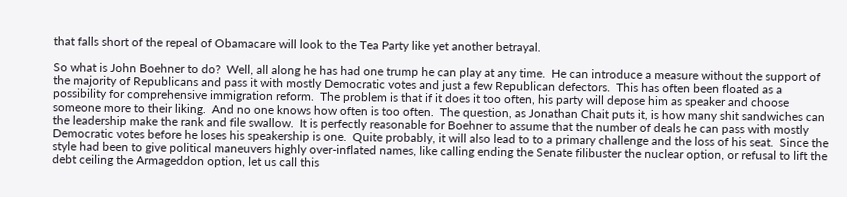that falls short of the repeal of Obamacare will look to the Tea Party like yet another betrayal.

So what is John Boehner to do?  Well, all along he has had one trump he can play at any time.  He can introduce a measure without the support of the majority of Republicans and pass it with mostly Democratic votes and just a few Republican defectors.  This has often been floated as a possibility for comprehensive immigration reform.  The problem is that if it does it too often, his party will depose him as speaker and choose someone more to their liking.  And no one knows how often is too often.  The question, as Jonathan Chait puts it, is how many shit sandwiches can the leadership make the rank and file swallow.  It is perfectly reasonable for Boehner to assume that the number of deals he can pass with mostly Democratic votes before he loses his speakership is one.  Quite probably, it will also lead to to a primary challenge and the loss of his seat.  Since the style had been to give political maneuvers highly over-inflated names, like calling ending the Senate filibuster the nuclear option, or refusal to lift the debt ceiling the Armageddon option, let us call this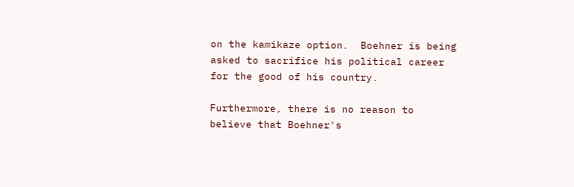on the kamikaze option.  Boehner is being asked to sacrifice his political career for the good of his country.

Furthermore, there is no reason to believe that Boehner's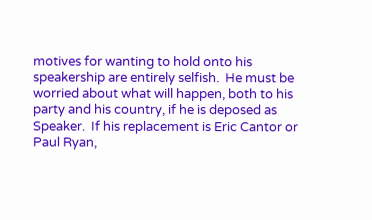motives for wanting to hold onto his speakership are entirely selfish.  He must be worried about what will happen, both to his party and his country, if he is deposed as Speaker.  If his replacement is Eric Cantor or Paul Ryan,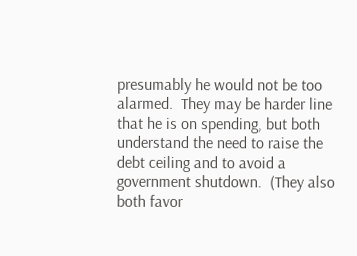presumably he would not be too alarmed.  They may be harder line that he is on spending, but both understand the need to raise the debt ceiling and to avoid a government shutdown.  (They also both favor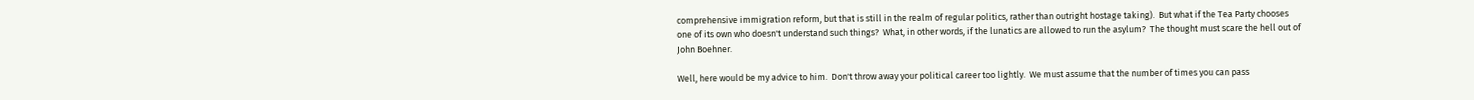comprehensive immigration reform, but that is still in the realm of regular politics, rather than outright hostage taking).  But what if the Tea Party chooses one of its own who doesn't understand such things?  What, in other words, if the lunatics are allowed to run the asylum?  The thought must scare the hell out of John Boehner.

Well, here would be my advice to him.  Don't throw away your political career too lightly.  We must assume that the number of times you can pass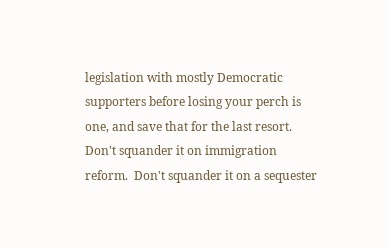legislation with mostly Democratic supporters before losing your perch is one, and save that for the last resort.  Don't squander it on immigration reform.  Don't squander it on a sequester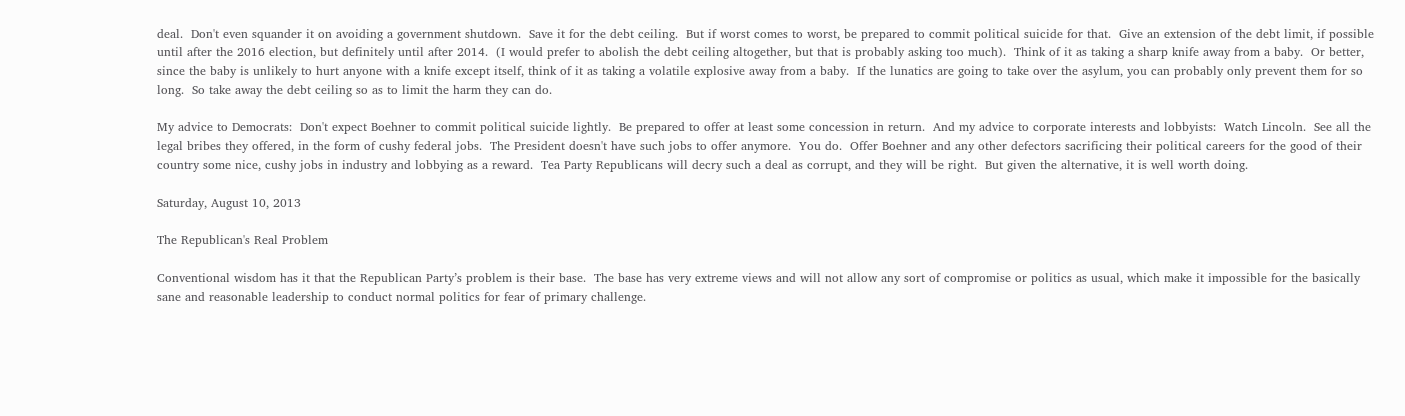deal.  Don't even squander it on avoiding a government shutdown.  Save it for the debt ceiling.  But if worst comes to worst, be prepared to commit political suicide for that.  Give an extension of the debt limit, if possible until after the 2016 election, but definitely until after 2014.  (I would prefer to abolish the debt ceiling altogether, but that is probably asking too much).  Think of it as taking a sharp knife away from a baby.  Or better, since the baby is unlikely to hurt anyone with a knife except itself, think of it as taking a volatile explosive away from a baby.  If the lunatics are going to take over the asylum, you can probably only prevent them for so long.  So take away the debt ceiling so as to limit the harm they can do.

My advice to Democrats:  Don't expect Boehner to commit political suicide lightly.  Be prepared to offer at least some concession in return.  And my advice to corporate interests and lobbyists:  Watch Lincoln.  See all the legal bribes they offered, in the form of cushy federal jobs.  The President doesn't have such jobs to offer anymore.  You do.  Offer Boehner and any other defectors sacrificing their political careers for the good of their country some nice, cushy jobs in industry and lobbying as a reward.  Tea Party Republicans will decry such a deal as corrupt, and they will be right.  But given the alternative, it is well worth doing.

Saturday, August 10, 2013

The Republican's Real Problem

Conventional wisdom has it that the Republican Party’s problem is their base.  The base has very extreme views and will not allow any sort of compromise or politics as usual, which make it impossible for the basically sane and reasonable leadership to conduct normal politics for fear of primary challenge.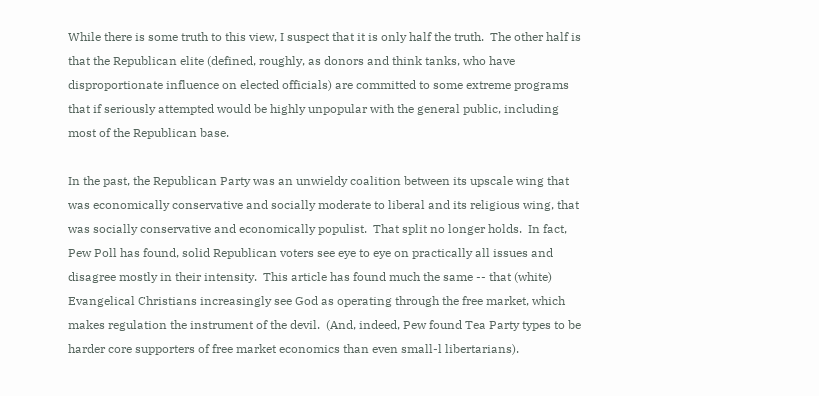While there is some truth to this view, I suspect that it is only half the truth.  The other half is that the Republican elite (defined, roughly, as donors and think tanks, who have disproportionate influence on elected officials) are committed to some extreme programs that if seriously attempted would be highly unpopular with the general public, including most of the Republican base.

In the past, the Republican Party was an unwieldy coalition between its upscale wing that was economically conservative and socially moderate to liberal and its religious wing, that was socially conservative and economically populist.  That split no longer holds.  In fact, Pew Poll has found, solid Republican voters see eye to eye on practically all issues and disagree mostly in their intensity.  This article has found much the same -- that (white) Evangelical Christians increasingly see God as operating through the free market, which makes regulation the instrument of the devil.  (And, indeed, Pew found Tea Party types to be harder core supporters of free market economics than even small-l libertarians).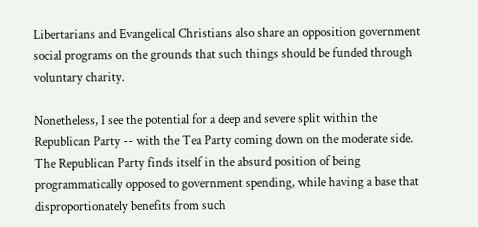Libertarians and Evangelical Christians also share an opposition government social programs on the grounds that such things should be funded through voluntary charity.

Nonetheless, I see the potential for a deep and severe split within the Republican Party -- with the Tea Party coming down on the moderate side.  The Republican Party finds itself in the absurd position of being programmatically opposed to government spending, while having a base that disproportionately benefits from such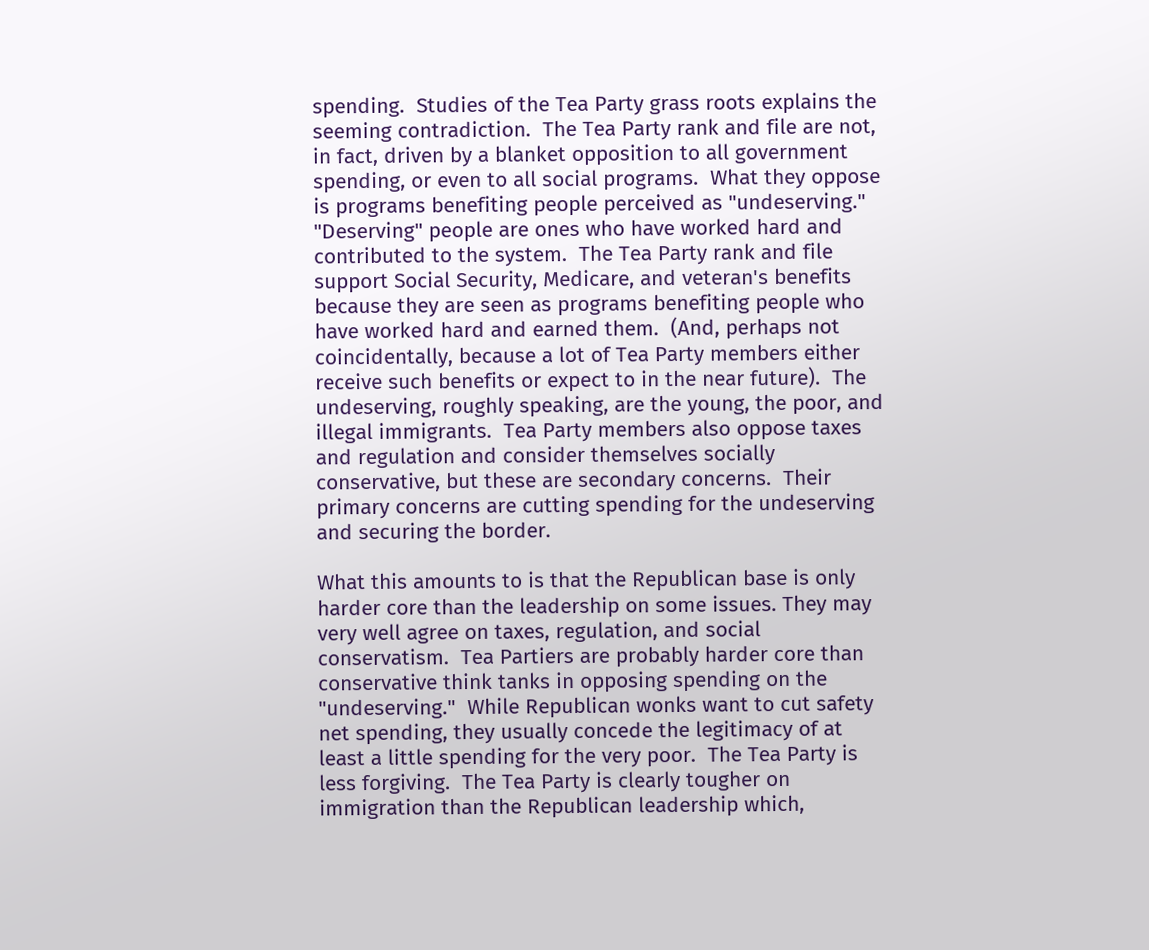spending.  Studies of the Tea Party grass roots explains the seeming contradiction.  The Tea Party rank and file are not, in fact, driven by a blanket opposition to all government spending, or even to all social programs.  What they oppose is programs benefiting people perceived as "undeserving." "Deserving" people are ones who have worked hard and contributed to the system.  The Tea Party rank and file support Social Security, Medicare, and veteran's benefits because they are seen as programs benefiting people who have worked hard and earned them.  (And, perhaps not coincidentally, because a lot of Tea Party members either receive such benefits or expect to in the near future).  The undeserving, roughly speaking, are the young, the poor, and illegal immigrants.  Tea Party members also oppose taxes and regulation and consider themselves socially conservative, but these are secondary concerns.  Their primary concerns are cutting spending for the undeserving and securing the border.

What this amounts to is that the Republican base is only harder core than the leadership on some issues. They may very well agree on taxes, regulation, and social conservatism.  Tea Partiers are probably harder core than conservative think tanks in opposing spending on the "undeserving."  While Republican wonks want to cut safety net spending, they usually concede the legitimacy of at least a little spending for the very poor.  The Tea Party is less forgiving.  The Tea Party is clearly tougher on immigration than the Republican leadership which,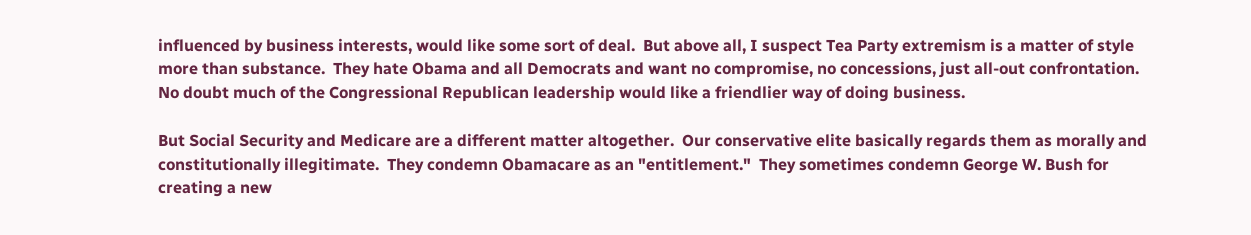influenced by business interests, would like some sort of deal.  But above all, I suspect Tea Party extremism is a matter of style more than substance.  They hate Obama and all Democrats and want no compromise, no concessions, just all-out confrontation.   No doubt much of the Congressional Republican leadership would like a friendlier way of doing business.

But Social Security and Medicare are a different matter altogether.  Our conservative elite basically regards them as morally and constitutionally illegitimate.  They condemn Obamacare as an "entitlement."  They sometimes condemn George W. Bush for creating a new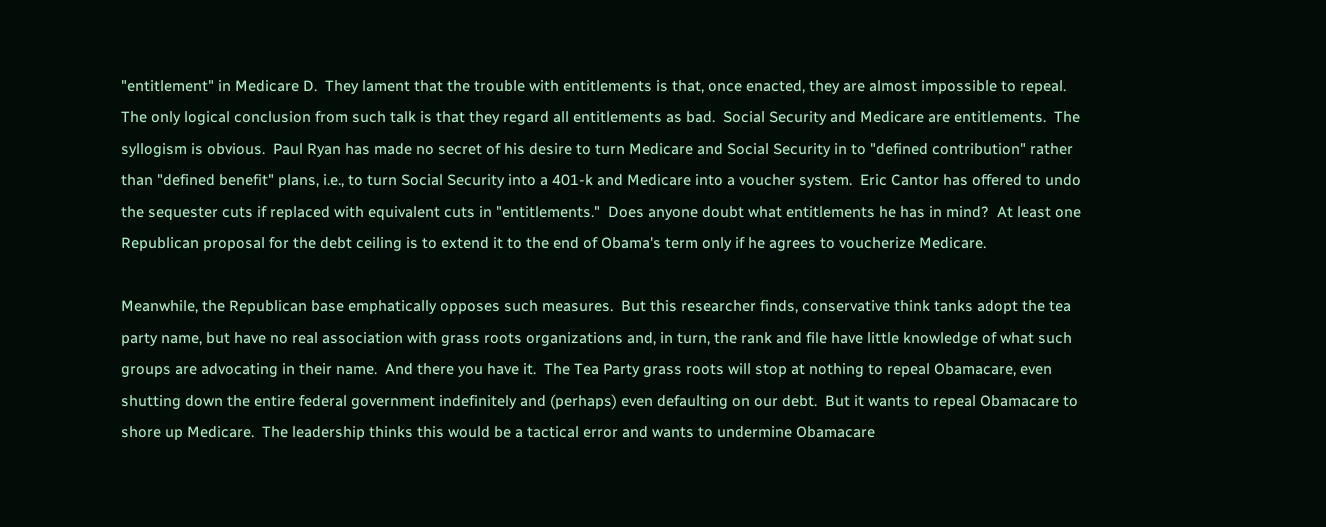"entitlement" in Medicare D.  They lament that the trouble with entitlements is that, once enacted, they are almost impossible to repeal.  The only logical conclusion from such talk is that they regard all entitlements as bad.  Social Security and Medicare are entitlements.  The syllogism is obvious.  Paul Ryan has made no secret of his desire to turn Medicare and Social Security in to "defined contribution" rather than "defined benefit" plans, i.e., to turn Social Security into a 401-k and Medicare into a voucher system.  Eric Cantor has offered to undo the sequester cuts if replaced with equivalent cuts in "entitlements."  Does anyone doubt what entitlements he has in mind?  At least one Republican proposal for the debt ceiling is to extend it to the end of Obama's term only if he agrees to voucherize Medicare.

Meanwhile, the Republican base emphatically opposes such measures.  But this researcher finds, conservative think tanks adopt the tea party name, but have no real association with grass roots organizations and, in turn, the rank and file have little knowledge of what such groups are advocating in their name.  And there you have it.  The Tea Party grass roots will stop at nothing to repeal Obamacare, even shutting down the entire federal government indefinitely and (perhaps) even defaulting on our debt.  But it wants to repeal Obamacare to shore up Medicare.  The leadership thinks this would be a tactical error and wants to undermine Obamacare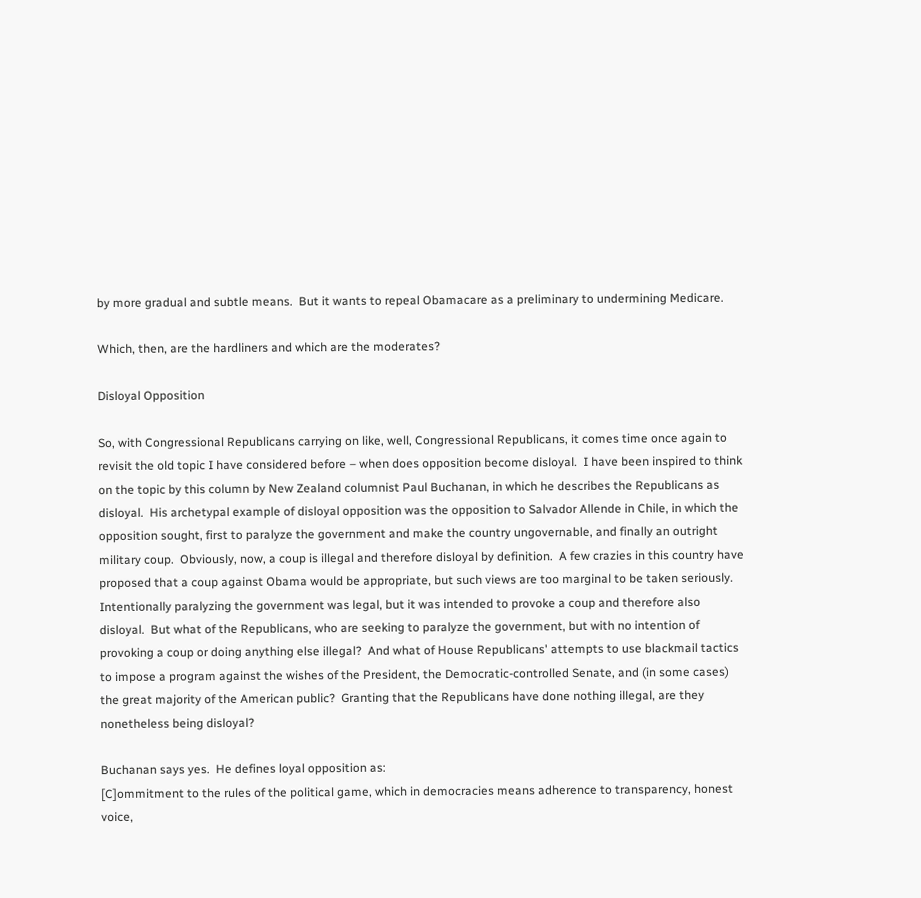by more gradual and subtle means.  But it wants to repeal Obamacare as a preliminary to undermining Medicare.

Which, then, are the hardliners and which are the moderates?

Disloyal Opposition

So, with Congressional Republicans carrying on like, well, Congressional Republicans, it comes time once again to revisit the old topic I have considered before – when does opposition become disloyal.  I have been inspired to think on the topic by this column by New Zealand columnist Paul Buchanan, in which he describes the Republicans as disloyal.  His archetypal example of disloyal opposition was the opposition to Salvador Allende in Chile, in which the opposition sought, first to paralyze the government and make the country ungovernable, and finally an outright military coup.  Obviously, now, a coup is illegal and therefore disloyal by definition.  A few crazies in this country have proposed that a coup against Obama would be appropriate, but such views are too marginal to be taken seriously.  Intentionally paralyzing the government was legal, but it was intended to provoke a coup and therefore also disloyal.  But what of the Republicans, who are seeking to paralyze the government, but with no intention of provoking a coup or doing anything else illegal?  And what of House Republicans' attempts to use blackmail tactics to impose a program against the wishes of the President, the Democratic-controlled Senate, and (in some cases) the great majority of the American public?  Granting that the Republicans have done nothing illegal, are they nonetheless being disloyal?

Buchanan says yes.  He defines loyal opposition as:
[C]ommitment to the rules of the political game, which in democracies means adherence to transparency, honest voice,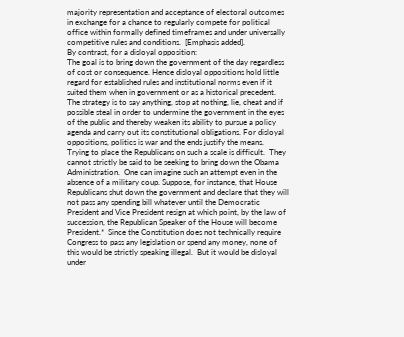majority representation and acceptance of electoral outcomes in exchange for a chance to regularly compete for political office within formally defined timeframes and under universally competitive rules and conditions.  [Emphasis added].
By contrast, for a disloyal opposition:
The goal is to bring down the government of the day regardless of cost or consequence. Hence disloyal oppositions hold little regard for established rules and institutional norms even if it suited them when in government or as a historical precedent. The strategy is to say anything, stop at nothing, lie, cheat and if possible steal in order to undermine the government in the eyes of the public and thereby weaken its ability to pursue a policy agenda and carry out its constitutional obligations. For disloyal oppositions, politics is war and the ends justify the means.
Trying to place the Republicans on such a scale is difficult.  They cannot strictly be said to be seeking to bring down the Obama Administration.  One can imagine such an attempt even in the absence of a military coup. Suppose, for instance, that House Republicans shut down the government and declare that they will not pass any spending bill whatever until the Democratic President and Vice President resign at which point, by the law of succession, the Republican Speaker of the House will become President.*  Since the Constitution does not technically require Congress to pass any legislation or spend any money, none of this would be strictly speaking illegal.  But it would be disloyal under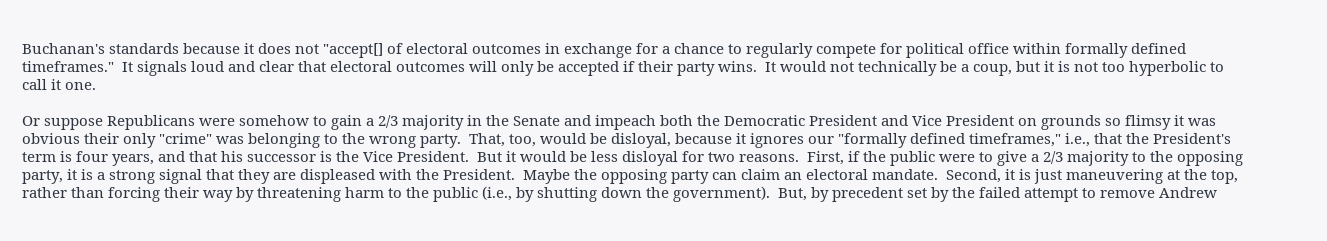Buchanan's standards because it does not "accept[] of electoral outcomes in exchange for a chance to regularly compete for political office within formally defined timeframes."  It signals loud and clear that electoral outcomes will only be accepted if their party wins.  It would not technically be a coup, but it is not too hyperbolic to call it one.

Or suppose Republicans were somehow to gain a 2/3 majority in the Senate and impeach both the Democratic President and Vice President on grounds so flimsy it was obvious their only "crime" was belonging to the wrong party.  That, too, would be disloyal, because it ignores our "formally defined timeframes," i.e., that the President's term is four years, and that his successor is the Vice President.  But it would be less disloyal for two reasons.  First, if the public were to give a 2/3 majority to the opposing party, it is a strong signal that they are displeased with the President.  Maybe the opposing party can claim an electoral mandate.  Second, it is just maneuvering at the top, rather than forcing their way by threatening harm to the public (i.e., by shutting down the government).  But, by precedent set by the failed attempt to remove Andrew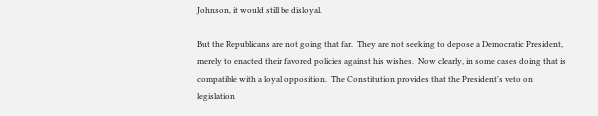Johnson, it would still be disloyal.

But the Republicans are not going that far.  They are not seeking to depose a Democratic President, merely to enacted their favored policies against his wishes.  Now clearly, in some cases doing that is compatible with a loyal opposition.  The Constitution provides that the President's veto on legislation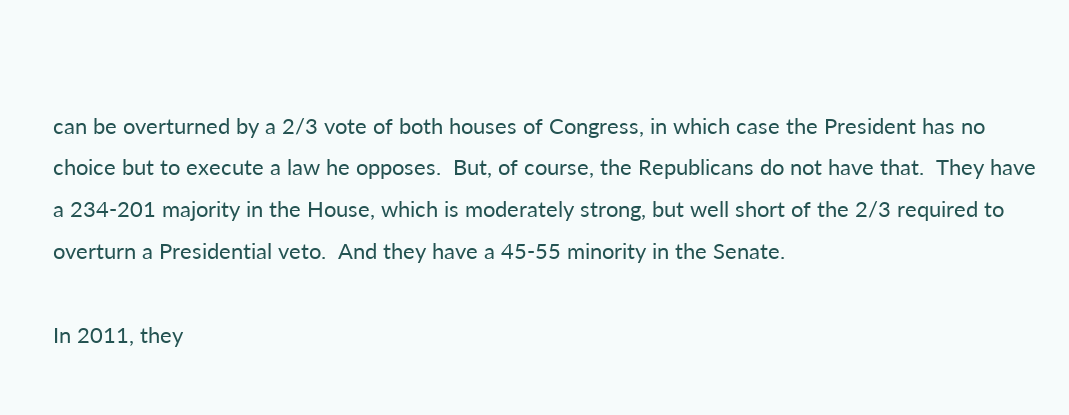can be overturned by a 2/3 vote of both houses of Congress, in which case the President has no choice but to execute a law he opposes.  But, of course, the Republicans do not have that.  They have a 234-201 majority in the House, which is moderately strong, but well short of the 2/3 required to overturn a Presidential veto.  And they have a 45-55 minority in the Senate.

In 2011, they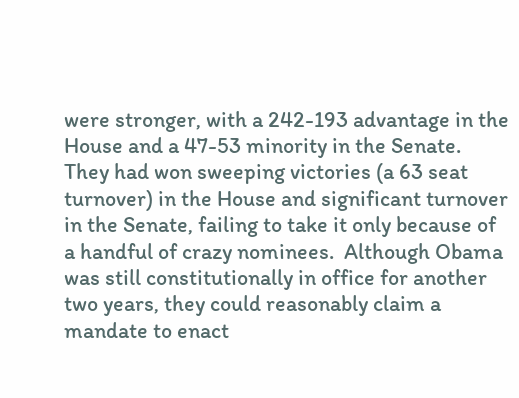were stronger, with a 242-193 advantage in the House and a 47-53 minority in the Senate.  They had won sweeping victories (a 63 seat turnover) in the House and significant turnover in the Senate, failing to take it only because of a handful of crazy nominees.  Although Obama was still constitutionally in office for another two years, they could reasonably claim a mandate to enact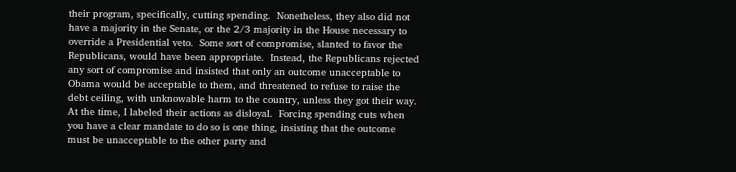their program, specifically, cutting spending.  Nonetheless, they also did not have a majority in the Senate, or the 2/3 majority in the House necessary to override a Presidential veto.  Some sort of compromise, slanted to favor the Republicans, would have been appropriate.  Instead, the Republicans rejected any sort of compromise and insisted that only an outcome unacceptable to Obama would be acceptable to them, and threatened to refuse to raise the debt ceiling, with unknowable harm to the country, unless they got their way.  At the time, I labeled their actions as disloyal.  Forcing spending cuts when you have a clear mandate to do so is one thing, insisting that the outcome must be unacceptable to the other party and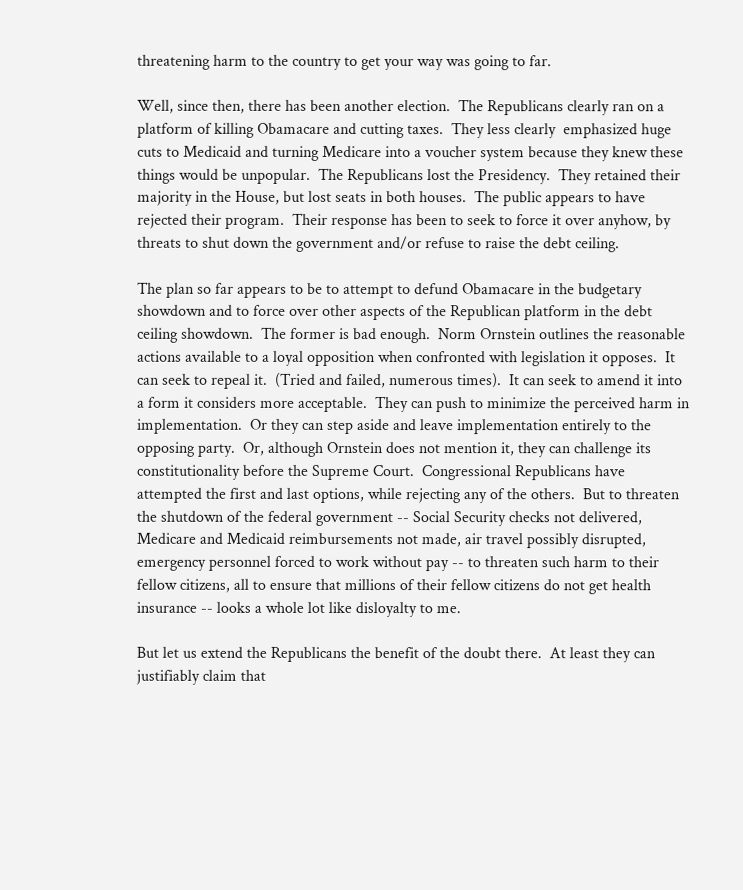threatening harm to the country to get your way was going to far.

Well, since then, there has been another election.  The Republicans clearly ran on a platform of killing Obamacare and cutting taxes.  They less clearly  emphasized huge cuts to Medicaid and turning Medicare into a voucher system because they knew these things would be unpopular.  The Republicans lost the Presidency.  They retained their majority in the House, but lost seats in both houses.  The public appears to have rejected their program.  Their response has been to seek to force it over anyhow, by threats to shut down the government and/or refuse to raise the debt ceiling.

The plan so far appears to be to attempt to defund Obamacare in the budgetary showdown and to force over other aspects of the Republican platform in the debt ceiling showdown.  The former is bad enough.  Norm Ornstein outlines the reasonable actions available to a loyal opposition when confronted with legislation it opposes.  It can seek to repeal it.  (Tried and failed, numerous times).  It can seek to amend it into a form it considers more acceptable.  They can push to minimize the perceived harm in implementation.  Or they can step aside and leave implementation entirely to the opposing party.  Or, although Ornstein does not mention it, they can challenge its constitutionality before the Supreme Court.  Congressional Republicans have attempted the first and last options, while rejecting any of the others.  But to threaten the shutdown of the federal government -- Social Security checks not delivered, Medicare and Medicaid reimbursements not made, air travel possibly disrupted, emergency personnel forced to work without pay -- to threaten such harm to their fellow citizens, all to ensure that millions of their fellow citizens do not get health insurance -- looks a whole lot like disloyalty to me.

But let us extend the Republicans the benefit of the doubt there.  At least they can justifiably claim that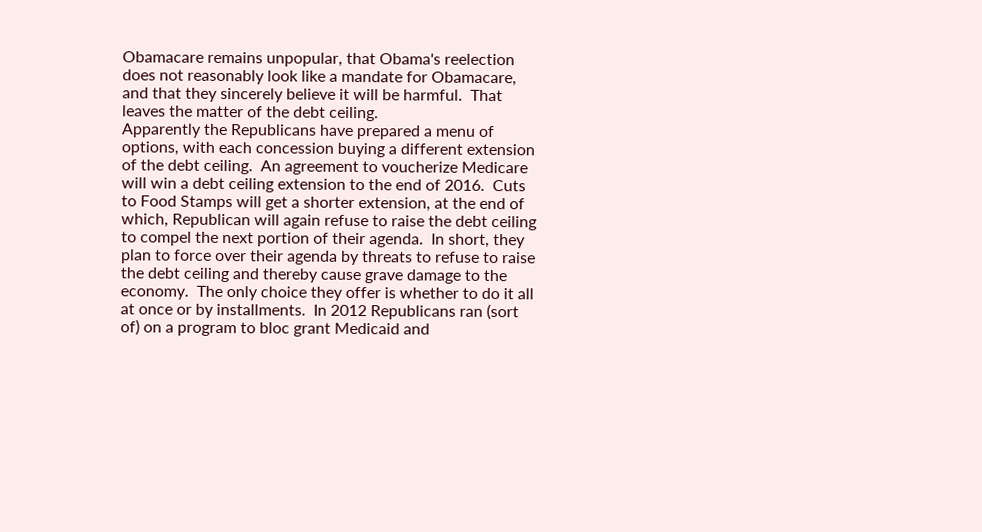Obamacare remains unpopular, that Obama's reelection does not reasonably look like a mandate for Obamacare, and that they sincerely believe it will be harmful.  That leaves the matter of the debt ceiling.
Apparently the Republicans have prepared a menu of options, with each concession buying a different extension of the debt ceiling.  An agreement to voucherize Medicare will win a debt ceiling extension to the end of 2016.  Cuts to Food Stamps will get a shorter extension, at the end of which, Republican will again refuse to raise the debt ceiling to compel the next portion of their agenda.  In short, they plan to force over their agenda by threats to refuse to raise the debt ceiling and thereby cause grave damage to the economy.  The only choice they offer is whether to do it all at once or by installments.  In 2012 Republicans ran (sort of) on a program to bloc grant Medicaid and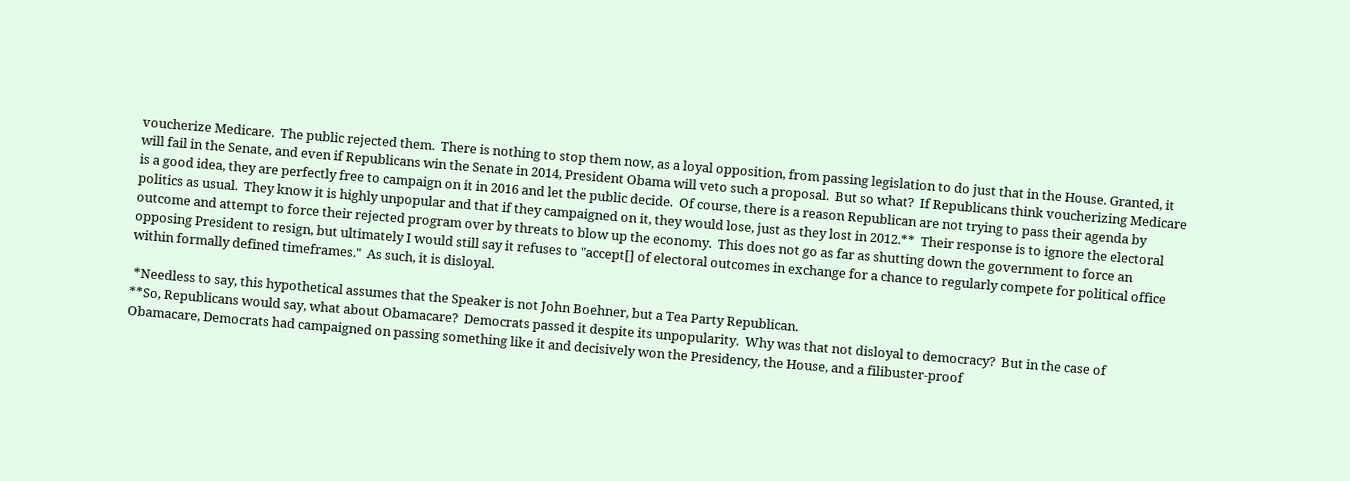voucherize Medicare.  The public rejected them.  There is nothing to stop them now, as a loyal opposition, from passing legislation to do just that in the House. Granted, it will fail in the Senate, and even if Republicans win the Senate in 2014, President Obama will veto such a proposal.  But so what?  If Republicans think voucherizing Medicare is a good idea, they are perfectly free to campaign on it in 2016 and let the public decide.  Of course, there is a reason Republican are not trying to pass their agenda by politics as usual.  They know it is highly unpopular and that if they campaigned on it, they would lose, just as they lost in 2012.**  Their response is to ignore the electoral outcome and attempt to force their rejected program over by threats to blow up the economy.  This does not go as far as shutting down the government to force an opposing President to resign, but ultimately I would still say it refuses to "accept[] of electoral outcomes in exchange for a chance to regularly compete for political office within formally defined timeframes."  As such, it is disloyal.

 *Needless to say, this hypothetical assumes that the Speaker is not John Boehner, but a Tea Party Republican.
**So, Republicans would say, what about Obamacare?  Democrats passed it despite its unpopularity.  Why was that not disloyal to democracy?  But in the case of Obamacare, Democrats had campaigned on passing something like it and decisively won the Presidency, the House, and a filibuster-proof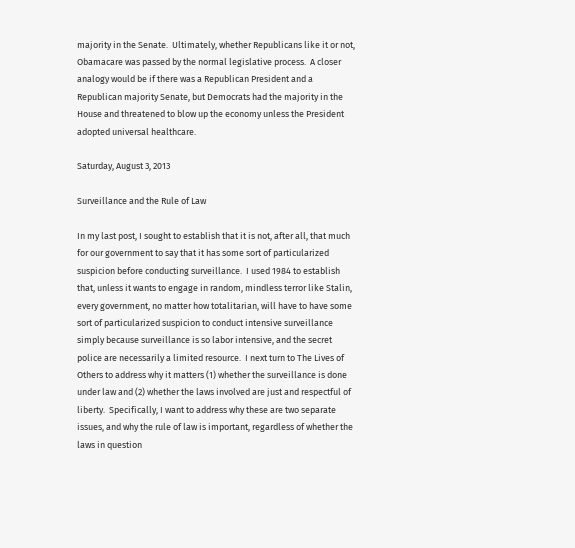majority in the Senate.  Ultimately, whether Republicans like it or not, Obamacare was passed by the normal legislative process.  A closer analogy would be if there was a Republican President and a Republican majority Senate, but Democrats had the majority in the House and threatened to blow up the economy unless the President adopted universal healthcare.

Saturday, August 3, 2013

Surveillance and the Rule of Law

In my last post, I sought to establish that it is not, after all, that much for our government to say that it has some sort of particularized suspicion before conducting surveillance.  I used 1984 to establish that, unless it wants to engage in random, mindless terror like Stalin, every government, no matter how totalitarian, will have to have some sort of particularized suspicion to conduct intensive surveillance simply because surveillance is so labor intensive, and the secret police are necessarily a limited resource.  I next turn to The Lives of Others to address why it matters (1) whether the surveillance is done under law and (2) whether the laws involved are just and respectful of liberty.  Specifically, I want to address why these are two separate issues, and why the rule of law is important, regardless of whether the laws in question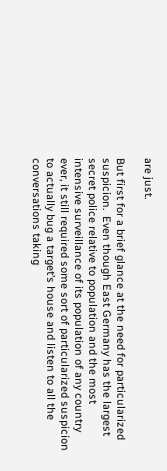are just.

But first for a brief glance at the need for particularized suspicion.  Even though East Germany has the largest secret police relative to population and the most intensive surveillance of its population of any country ever, it still required some sort of particularized suspicion to actually bug a target’s house and listen to all the conversations taking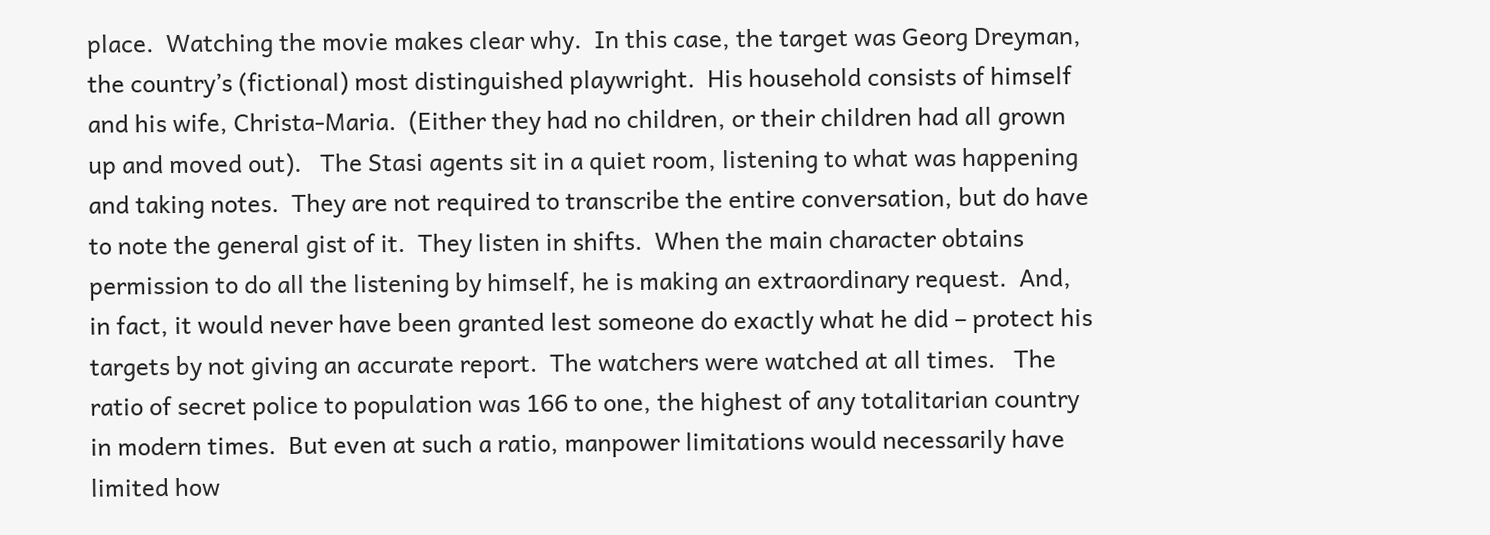place.  Watching the movie makes clear why.  In this case, the target was Georg Dreyman, the country’s (fictional) most distinguished playwright.  His household consists of himself and his wife, Christa-Maria.  (Either they had no children, or their children had all grown up and moved out).   The Stasi agents sit in a quiet room, listening to what was happening and taking notes.  They are not required to transcribe the entire conversation, but do have to note the general gist of it.  They listen in shifts.  When the main character obtains permission to do all the listening by himself, he is making an extraordinary request.  And, in fact, it would never have been granted lest someone do exactly what he did – protect his targets by not giving an accurate report.  The watchers were watched at all times.   The ratio of secret police to population was 166 to one, the highest of any totalitarian country in modern times.  But even at such a ratio, manpower limitations would necessarily have limited how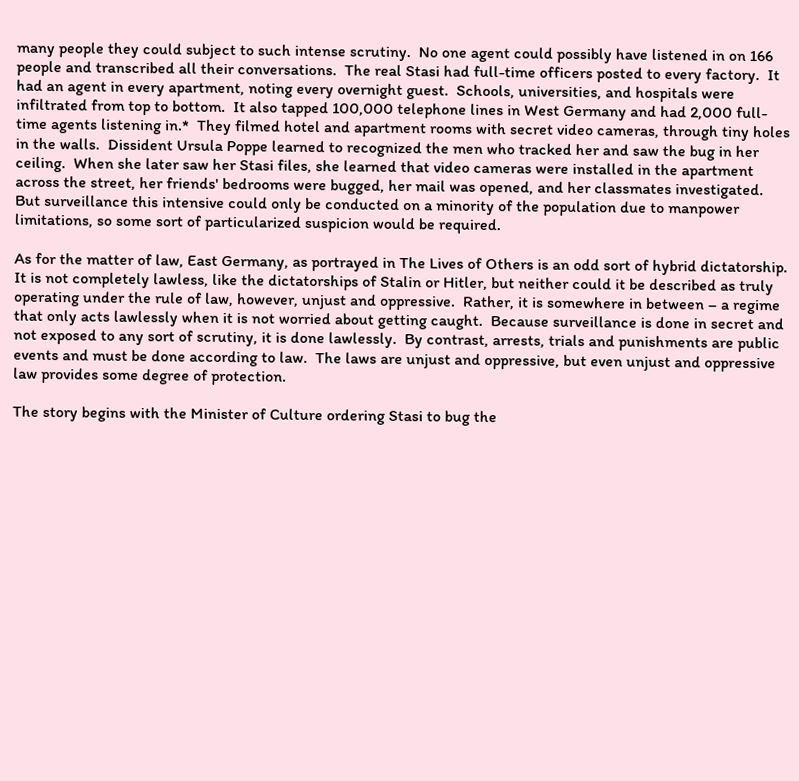many people they could subject to such intense scrutiny.  No one agent could possibly have listened in on 166 people and transcribed all their conversations.  The real Stasi had full-time officers posted to every factory.  It had an agent in every apartment, noting every overnight guest.  Schools, universities, and hospitals were infiltrated from top to bottom.  It also tapped 100,000 telephone lines in West Germany and had 2,000 full-time agents listening in.*  They filmed hotel and apartment rooms with secret video cameras, through tiny holes in the walls.  Dissident Ursula Poppe learned to recognized the men who tracked her and saw the bug in her ceiling.  When she later saw her Stasi files, she learned that video cameras were installed in the apartment across the street, her friends' bedrooms were bugged, her mail was opened, and her classmates investigated.  But surveillance this intensive could only be conducted on a minority of the population due to manpower limitations, so some sort of particularized suspicion would be required.

As for the matter of law, East Germany, as portrayed in The Lives of Others is an odd sort of hybrid dictatorship.  It is not completely lawless, like the dictatorships of Stalin or Hitler, but neither could it be described as truly operating under the rule of law, however, unjust and oppressive.  Rather, it is somewhere in between – a regime that only acts lawlessly when it is not worried about getting caught.  Because surveillance is done in secret and not exposed to any sort of scrutiny, it is done lawlessly.  By contrast, arrests, trials and punishments are public events and must be done according to law.  The laws are unjust and oppressive, but even unjust and oppressive law provides some degree of protection.

The story begins with the Minister of Culture ordering Stasi to bug the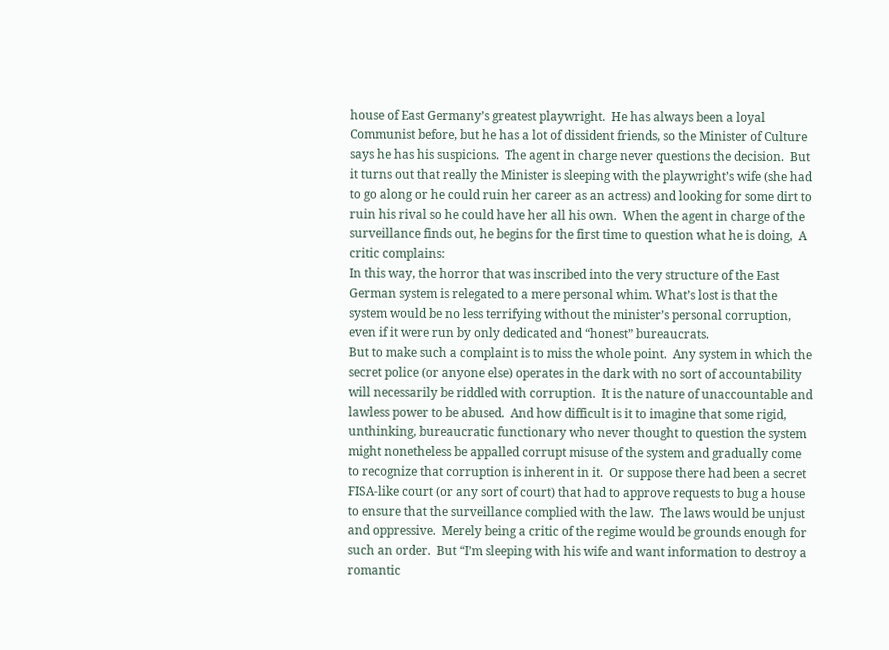house of East Germany’s greatest playwright.  He has always been a loyal Communist before, but he has a lot of dissident friends, so the Minister of Culture says he has his suspicions.  The agent in charge never questions the decision.  But it turns out that really the Minister is sleeping with the playwright’s wife (she had to go along or he could ruin her career as an actress) and looking for some dirt to ruin his rival so he could have her all his own.  When the agent in charge of the surveillance finds out, he begins for the first time to question what he is doing,  A critic complains:
In this way, the horror that was inscribed into the very structure of the East German system is relegated to a mere personal whim. What’s lost is that the system would be no less terrifying without the minister’s personal corruption, even if it were run by only dedicated and “honest” bureaucrats.
But to make such a complaint is to miss the whole point.  Any system in which the secret police (or anyone else) operates in the dark with no sort of accountability will necessarily be riddled with corruption.  It is the nature of unaccountable and lawless power to be abused.  And how difficult is it to imagine that some rigid, unthinking, bureaucratic functionary who never thought to question the system might nonetheless be appalled corrupt misuse of the system and gradually come to recognize that corruption is inherent in it.  Or suppose there had been a secret FISA-like court (or any sort of court) that had to approve requests to bug a house to ensure that the surveillance complied with the law.  The laws would be unjust and oppressive.  Merely being a critic of the regime would be grounds enough for such an order.  But “I’m sleeping with his wife and want information to destroy a romantic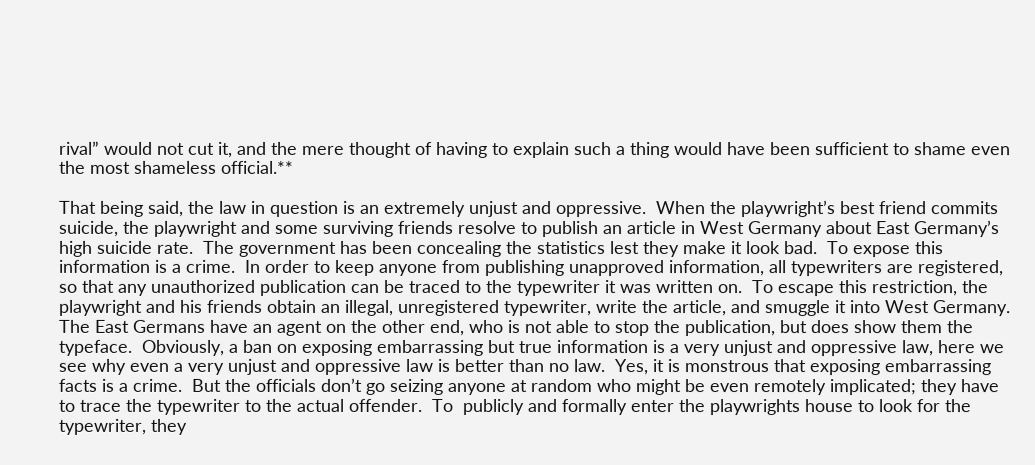rival” would not cut it, and the mere thought of having to explain such a thing would have been sufficient to shame even the most shameless official.**

That being said, the law in question is an extremely unjust and oppressive.  When the playwright’s best friend commits suicide, the playwright and some surviving friends resolve to publish an article in West Germany about East Germany’s high suicide rate.  The government has been concealing the statistics lest they make it look bad.  To expose this information is a crime.  In order to keep anyone from publishing unapproved information, all typewriters are registered, so that any unauthorized publication can be traced to the typewriter it was written on.  To escape this restriction, the playwright and his friends obtain an illegal, unregistered typewriter, write the article, and smuggle it into West Germany.  The East Germans have an agent on the other end, who is not able to stop the publication, but does show them the typeface.  Obviously, a ban on exposing embarrassing but true information is a very unjust and oppressive law, here we see why even a very unjust and oppressive law is better than no law.  Yes, it is monstrous that exposing embarrassing facts is a crime.  But the officials don’t go seizing anyone at random who might be even remotely implicated; they have to trace the typewriter to the actual offender.  To  publicly and formally enter the playwrights house to look for the typewriter, they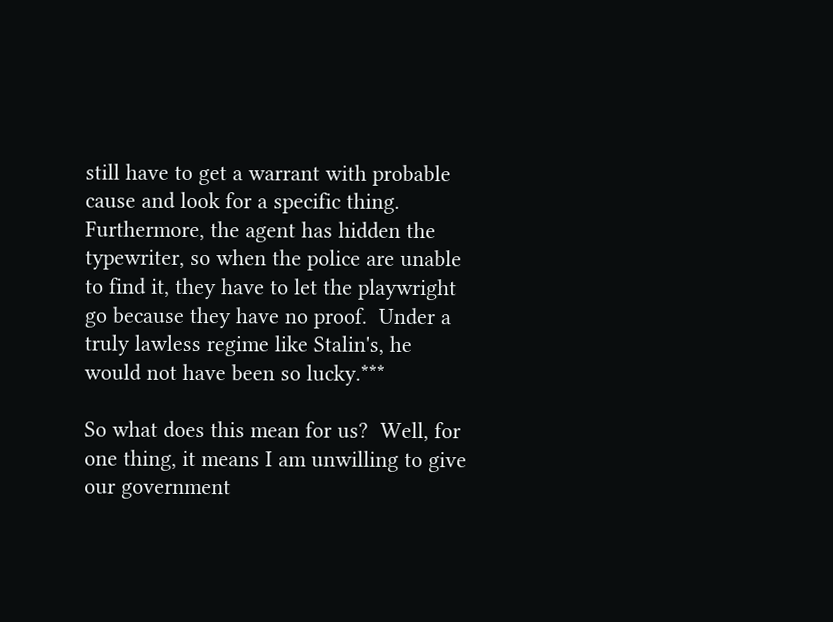still have to get a warrant with probable cause and look for a specific thing.  Furthermore, the agent has hidden the typewriter, so when the police are unable to find it, they have to let the playwright go because they have no proof.  Under a truly lawless regime like Stalin's, he would not have been so lucky.***

So what does this mean for us?  Well, for one thing, it means I am unwilling to give our government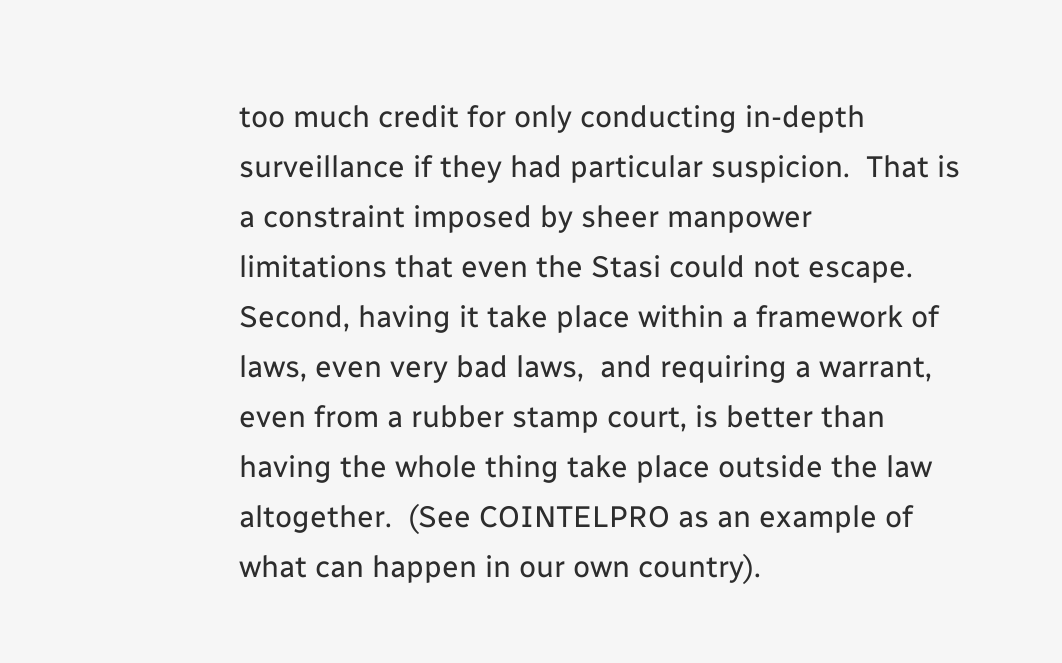too much credit for only conducting in-depth surveillance if they had particular suspicion.  That is a constraint imposed by sheer manpower limitations that even the Stasi could not escape.  Second, having it take place within a framework of laws, even very bad laws,  and requiring a warrant, even from a rubber stamp court, is better than having the whole thing take place outside the law altogether.  (See COINTELPRO as an example of what can happen in our own country).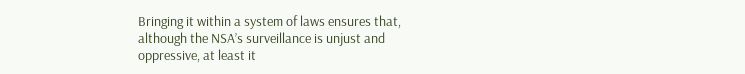Bringing it within a system of laws ensures that, although the NSA’s surveillance is unjust and oppressive, at least it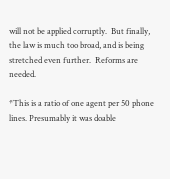will not be applied corruptly.  But finally, the law is much too broad, and is being stretched even further.  Reforms are needed.

*This is a ratio of one agent per 50 phone lines. Presumably it was doable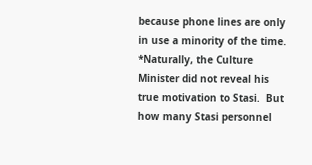because phone lines are only in use a minority of the time.
*Naturally, the Culture Minister did not reveal his true motivation to Stasi.  But how many Stasi personnel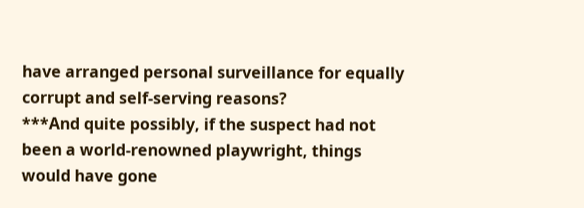have arranged personal surveillance for equally corrupt and self-serving reasons?
***And quite possibly, if the suspect had not been a world-renowned playwright, things would have gone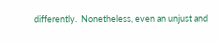differently.  Nonetheless, even an unjust and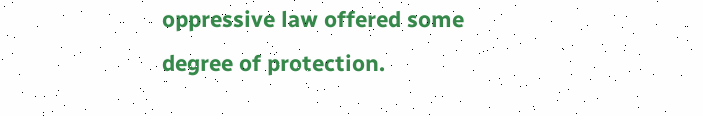oppressive law offered some degree of protection.